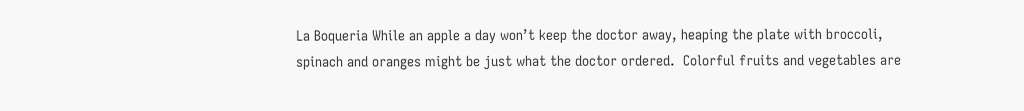La Boqueria While an apple a day won’t keep the doctor away, heaping the plate with broccoli, spinach and oranges might be just what the doctor ordered.  Colorful fruits and vegetables are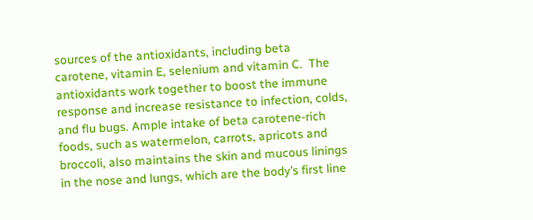sources of the antioxidants, including beta carotene, vitamin E, selenium and vitamin C.  The antioxidants work together to boost the immune response and increase resistance to infection, colds, and flu bugs. Ample intake of beta carotene-rich foods, such as watermelon, carrots, apricots and broccoli, also maintains the skin and mucous linings in the nose and lungs, which are the body’s first line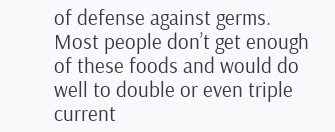of defense against germs. Most people don’t get enough of these foods and would do well to double or even triple current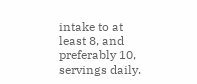intake to at least 8, and preferably 10, servings daily.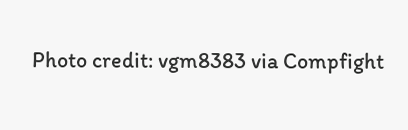Photo credit: vgm8383 via Compfight